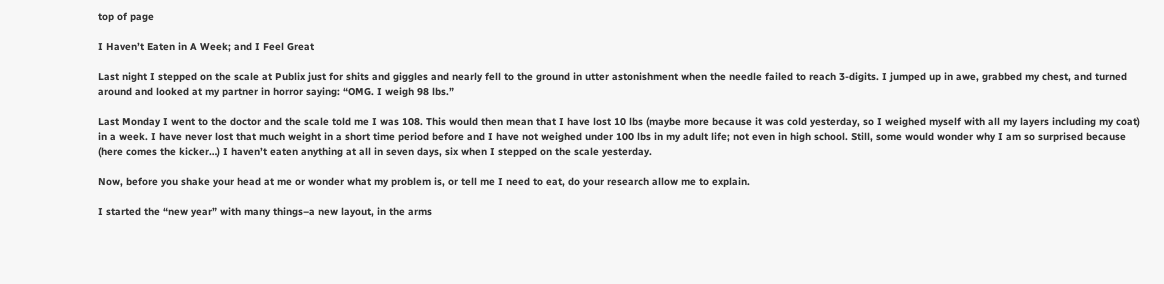top of page

I Haven’t Eaten in A Week; and I Feel Great

Last night I stepped on the scale at Publix just for shits and giggles and nearly fell to the ground in utter astonishment when the needle failed to reach 3-digits. I jumped up in awe, grabbed my chest, and turned around and looked at my partner in horror saying: “OMG. I weigh 98 lbs.”

Last Monday I went to the doctor and the scale told me I was 108. This would then mean that I have lost 10 lbs (maybe more because it was cold yesterday, so I weighed myself with all my layers including my coat) in a week. I have never lost that much weight in a short time period before and I have not weighed under 100 lbs in my adult life; not even in high school. Still, some would wonder why I am so surprised because (here comes the kicker…) I haven’t eaten anything at all in seven days, six when I stepped on the scale yesterday.

Now, before you shake your head at me or wonder what my problem is, or tell me I need to eat, do your research allow me to explain.

I started the “new year” with many things–a new layout, in the arms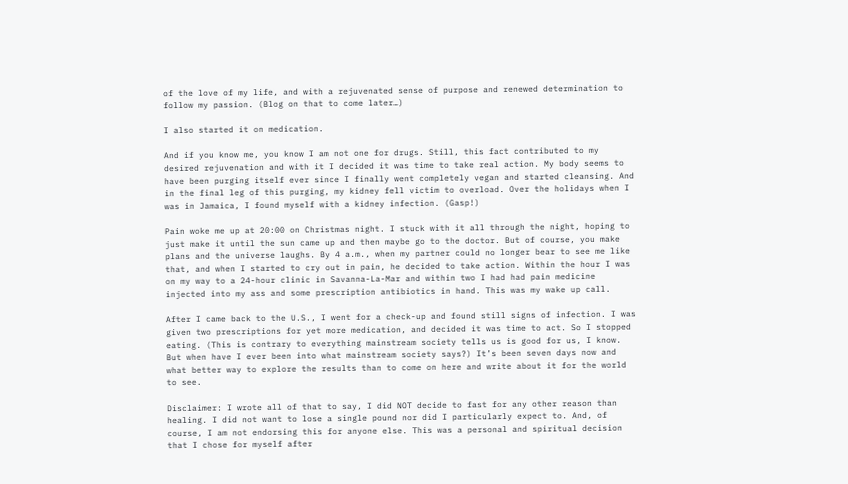of the love of my life, and with a rejuvenated sense of purpose and renewed determination to follow my passion. (Blog on that to come later…)

I also started it on medication.

And if you know me, you know I am not one for drugs. Still, this fact contributed to my desired rejuvenation and with it I decided it was time to take real action. My body seems to have been purging itself ever since I finally went completely vegan and started cleansing. And in the final leg of this purging, my kidney fell victim to overload. Over the holidays when I was in Jamaica, I found myself with a kidney infection. (Gasp!)

Pain woke me up at 20:00 on Christmas night. I stuck with it all through the night, hoping to just make it until the sun came up and then maybe go to the doctor. But of course, you make plans and the universe laughs. By 4 a.m., when my partner could no longer bear to see me like that, and when I started to cry out in pain, he decided to take action. Within the hour I was on my way to a 24-hour clinic in Savanna-La-Mar and within two I had had pain medicine injected into my ass and some prescription antibiotics in hand. This was my wake up call.

After I came back to the U.S., I went for a check-up and found still signs of infection. I was given two prescriptions for yet more medication, and decided it was time to act. So I stopped eating. (This is contrary to everything mainstream society tells us is good for us, I know. But when have I ever been into what mainstream society says?) It’s been seven days now and what better way to explore the results than to come on here and write about it for the world to see.

Disclaimer: I wrote all of that to say, I did NOT decide to fast for any other reason than healing. I did not want to lose a single pound nor did I particularly expect to. And, of course, I am not endorsing this for anyone else. This was a personal and spiritual decision that I chose for myself after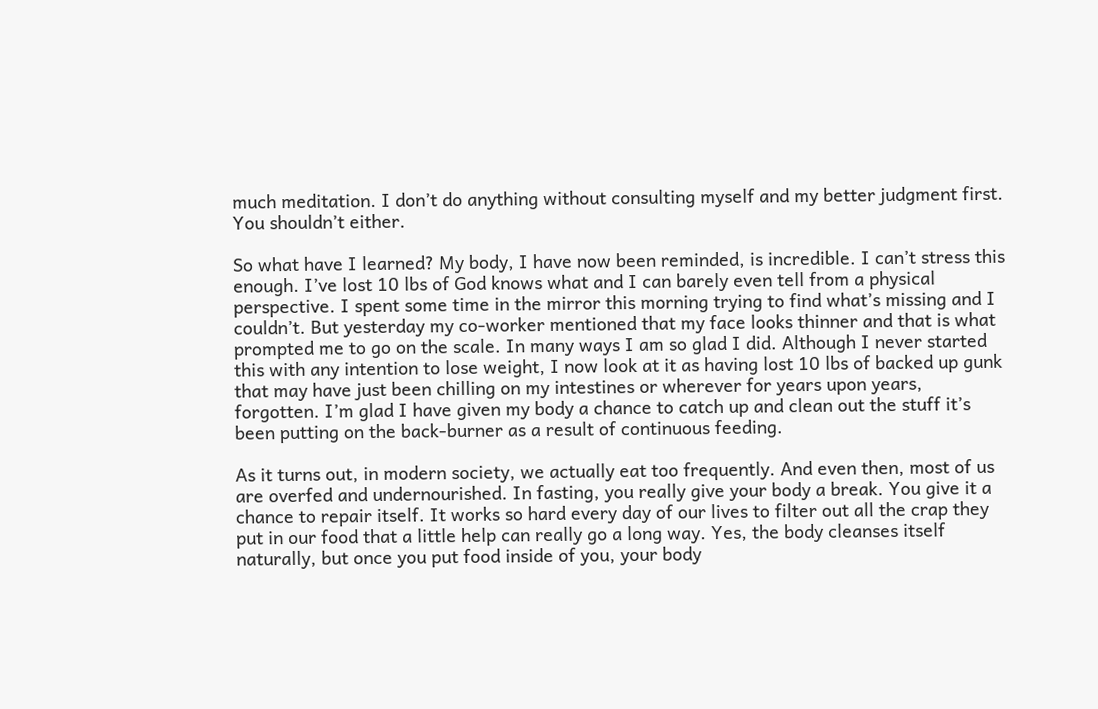much meditation. I don’t do anything without consulting myself and my better judgment first. You shouldn’t either.

So what have I learned? My body, I have now been reminded, is incredible. I can’t stress this enough. I’ve lost 10 lbs of God knows what and I can barely even tell from a physical perspective. I spent some time in the mirror this morning trying to find what’s missing and I couldn’t. But yesterday my co-worker mentioned that my face looks thinner and that is what prompted me to go on the scale. In many ways I am so glad I did. Although I never started this with any intention to lose weight, I now look at it as having lost 10 lbs of backed up gunk that may have just been chilling on my intestines or wherever for years upon years, forgotten. I’m glad I have given my body a chance to catch up and clean out the stuff it’s been putting on the back-burner as a result of continuous feeding.

As it turns out, in modern society, we actually eat too frequently. And even then, most of us are overfed and undernourished. In fasting, you really give your body a break. You give it a chance to repair itself. It works so hard every day of our lives to filter out all the crap they put in our food that a little help can really go a long way. Yes, the body cleanses itself naturally, but once you put food inside of you, your body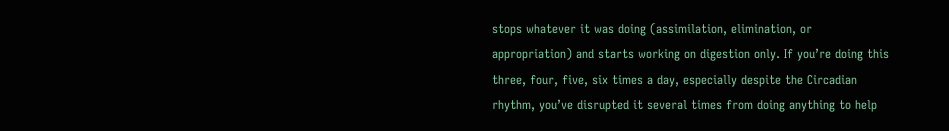stops whatever it was doing (assimilation, elimination, or appropriation) and starts working on digestion only. If you’re doing this three, four, five, six times a day, especially despite the Circadian rhythm, you’ve disrupted it several times from doing anything to help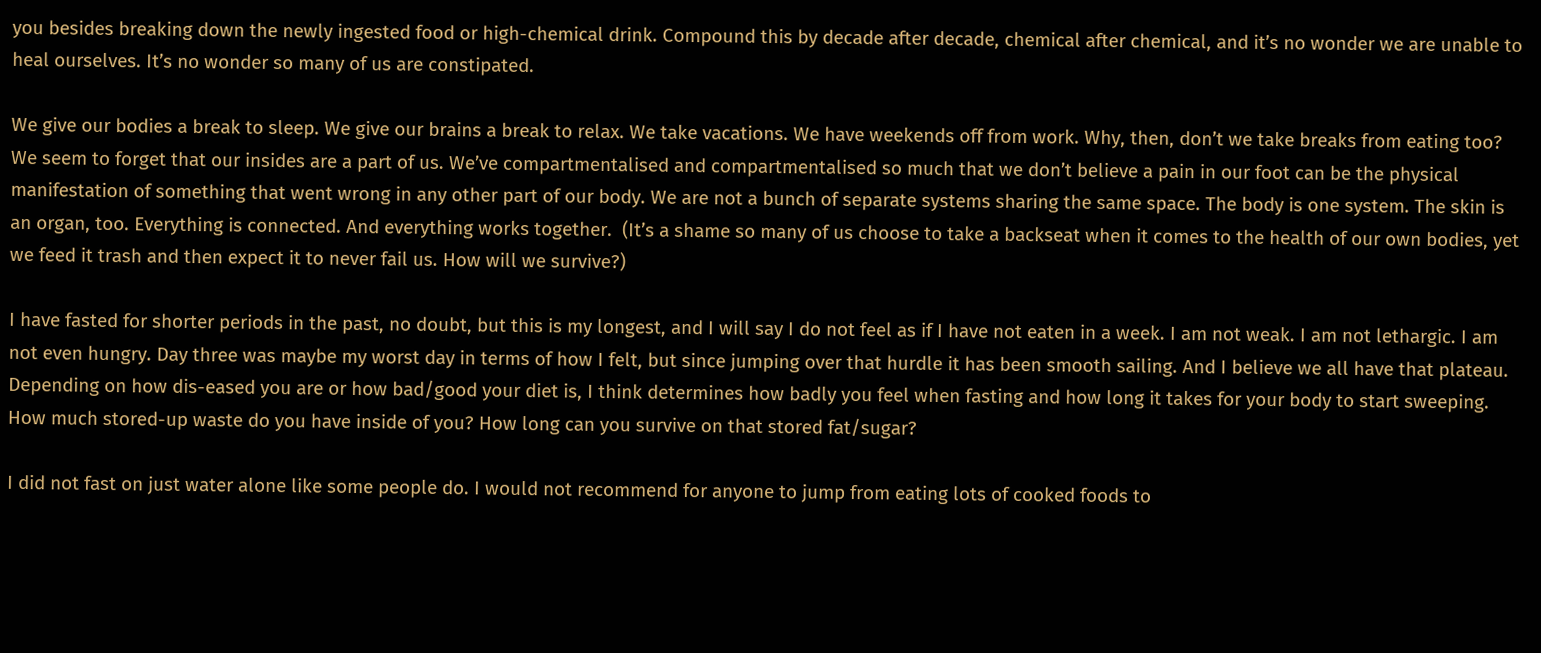you besides breaking down the newly ingested food or high-chemical drink. Compound this by decade after decade, chemical after chemical, and it’s no wonder we are unable to heal ourselves. It’s no wonder so many of us are constipated.

We give our bodies a break to sleep. We give our brains a break to relax. We take vacations. We have weekends off from work. Why, then, don’t we take breaks from eating too? We seem to forget that our insides are a part of us. We’ve compartmentalised and compartmentalised so much that we don’t believe a pain in our foot can be the physical manifestation of something that went wrong in any other part of our body. We are not a bunch of separate systems sharing the same space. The body is one system. The skin is an organ, too. Everything is connected. And everything works together.  (It’s a shame so many of us choose to take a backseat when it comes to the health of our own bodies, yet we feed it trash and then expect it to never fail us. How will we survive?)

I have fasted for shorter periods in the past, no doubt, but this is my longest, and I will say I do not feel as if I have not eaten in a week. I am not weak. I am not lethargic. I am not even hungry. Day three was maybe my worst day in terms of how I felt, but since jumping over that hurdle it has been smooth sailing. And I believe we all have that plateau. Depending on how dis-eased you are or how bad/good your diet is, I think determines how badly you feel when fasting and how long it takes for your body to start sweeping. How much stored-up waste do you have inside of you? How long can you survive on that stored fat/sugar?

I did not fast on just water alone like some people do. I would not recommend for anyone to jump from eating lots of cooked foods to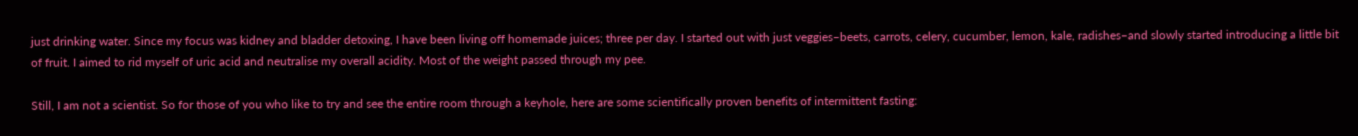just drinking water. Since my focus was kidney and bladder detoxing, I have been living off homemade juices; three per day. I started out with just veggies–beets, carrots, celery, cucumber, lemon, kale, radishes–and slowly started introducing a little bit of fruit. I aimed to rid myself of uric acid and neutralise my overall acidity. Most of the weight passed through my pee.

Still, I am not a scientist. So for those of you who like to try and see the entire room through a keyhole, here are some scientifically proven benefits of intermittent fasting: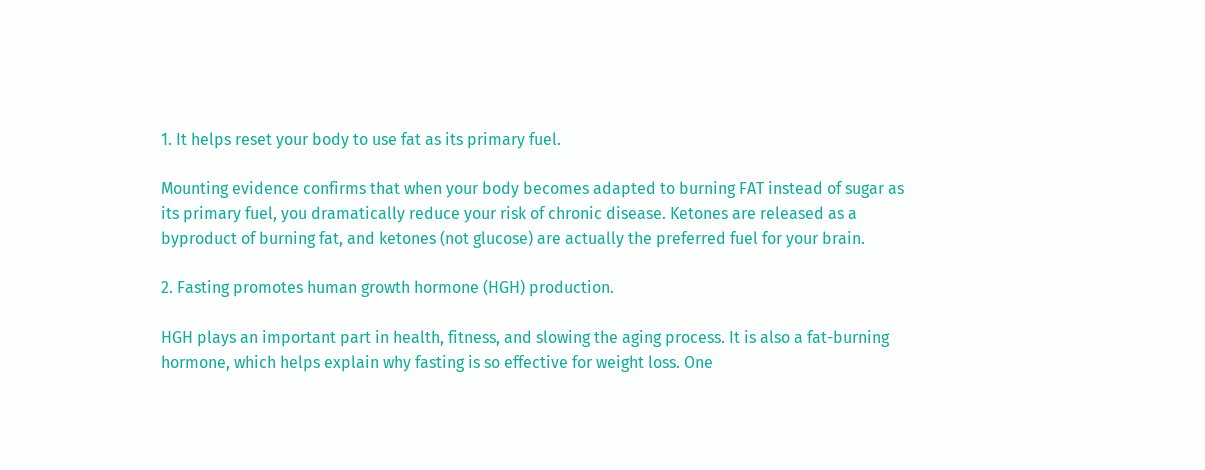1. It helps reset your body to use fat as its primary fuel.

Mounting evidence confirms that when your body becomes adapted to burning FAT instead of sugar as its primary fuel, you dramatically reduce your risk of chronic disease. Ketones are released as a byproduct of burning fat, and ketones (not glucose) are actually the preferred fuel for your brain.

2. Fasting promotes human growth hormone (HGH) production.

HGH plays an important part in health, fitness, and slowing the aging process. It is also a fat-burning hormone, which helps explain why fasting is so effective for weight loss. One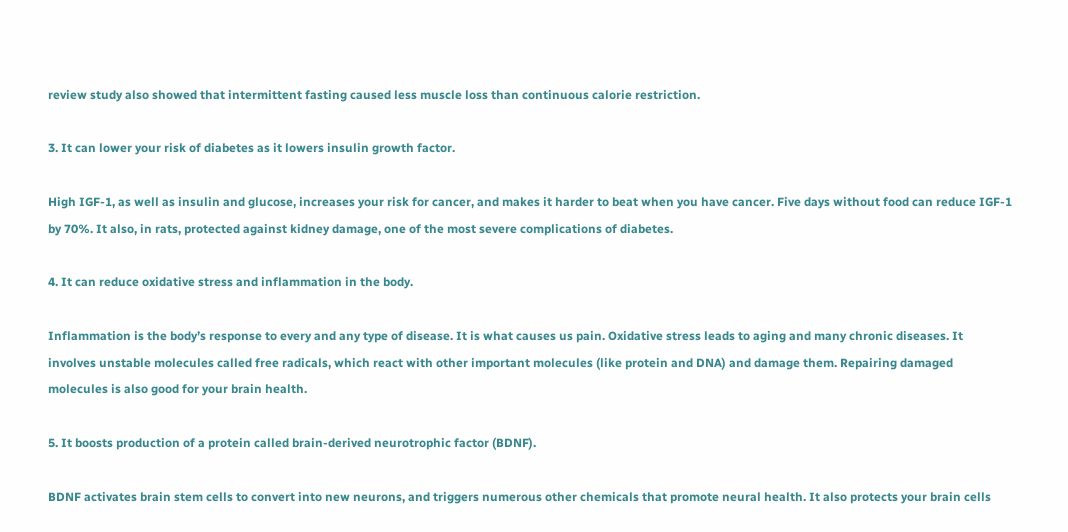review study also showed that intermittent fasting caused less muscle loss than continuous calorie restriction.

3. It can lower your risk of diabetes as it lowers insulin growth factor.

High IGF-1, as well as insulin and glucose, increases your risk for cancer, and makes it harder to beat when you have cancer. Five days without food can reduce IGF-1 by 70%. It also, in rats, protected against kidney damage, one of the most severe complications of diabetes.

4. It can reduce oxidative stress and inflammation in the body.

Inflammation is the body’s response to every and any type of disease. It is what causes us pain. Oxidative stress leads to aging and many chronic diseases. It involves unstable molecules called free radicals, which react with other important molecules (like protein and DNA) and damage them. Repairing damaged molecules is also good for your brain health.

5. It boosts production of a protein called brain-derived neurotrophic factor (BDNF).

BDNF activates brain stem cells to convert into new neurons, and triggers numerous other chemicals that promote neural health. It also protects your brain cells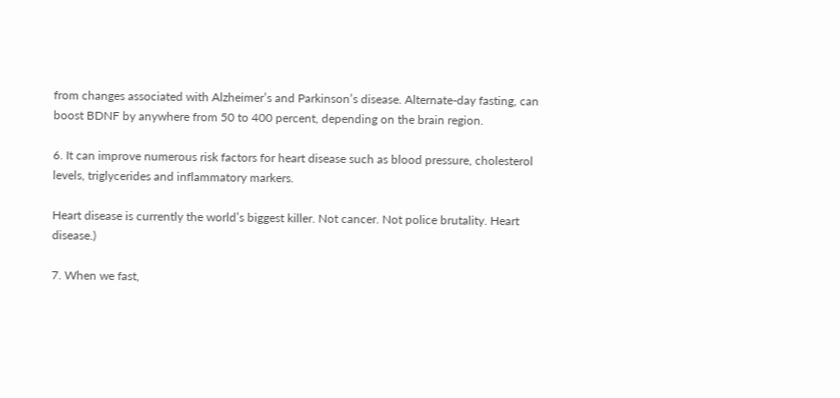from changes associated with Alzheimer’s and Parkinson’s disease. Alternate-day fasting, can boost BDNF by anywhere from 50 to 400 percent, depending on the brain region.

6. It can improve numerous risk factors for heart disease such as blood pressure, cholesterol levels, triglycerides and inflammatory markers.

Heart disease is currently the world’s biggest killer. Not cancer. Not police brutality. Heart disease.)

7. When we fast,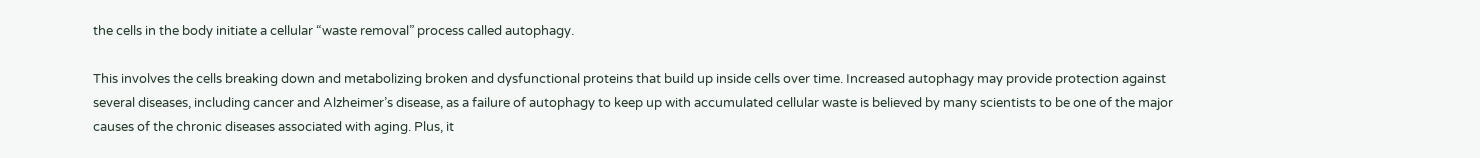the cells in the body initiate a cellular “waste removal” process called autophagy.

This involves the cells breaking down and metabolizing broken and dysfunctional proteins that build up inside cells over time. Increased autophagy may provide protection against several diseases, including cancer and Alzheimer’s disease, as a failure of autophagy to keep up with accumulated cellular waste is believed by many scientists to be one of the major causes of the chronic diseases associated with aging. Plus, it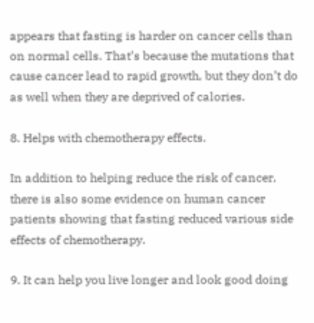appears that fasting is harder on cancer cells than on normal cells. That’s because the mutations that cause cancer lead to rapid growth, but they don’t do as well when they are deprived of calories.

8. Helps with chemotherapy effects.

In addition to helping reduce the risk of cancer, there is also some evidence on human cancer patients showing that fasting reduced various side effects of chemotherapy.

9. It can help you live longer and look good doing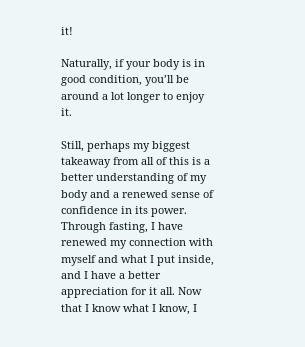it!

Naturally, if your body is in good condition, you’ll be around a lot longer to enjoy it.

Still, perhaps my biggest takeaway from all of this is a better understanding of my body and a renewed sense of confidence in its power. Through fasting, I have renewed my connection with myself and what I put inside, and I have a better appreciation for it all. Now that I know what I know, I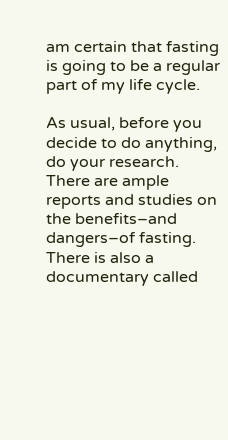am certain that fasting is going to be a regular part of my life cycle.

As usual, before you decide to do anything, do your research. There are ample reports and studies on the benefits–and dangers–of fasting. There is also a documentary called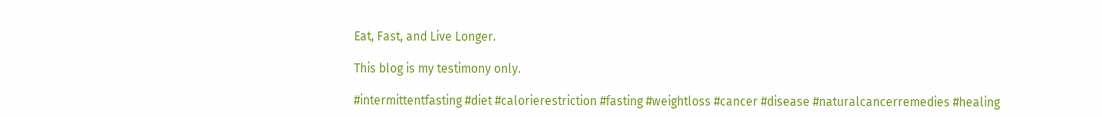Eat, Fast, and Live Longer.

This blog is my testimony only.

#intermittentfasting #diet #calorierestriction #fasting #weightloss #cancer #disease #naturalcancerremedies #healing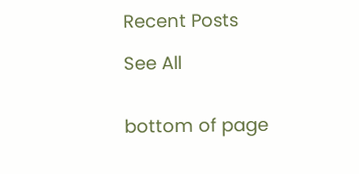Recent Posts

See All


bottom of page